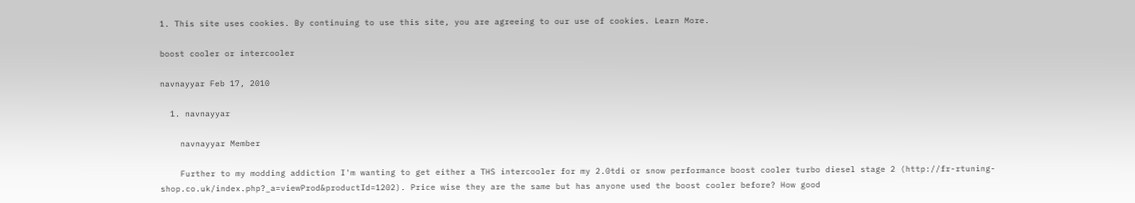1. This site uses cookies. By continuing to use this site, you are agreeing to our use of cookies. Learn More.

boost cooler or intercooler

navnayyar Feb 17, 2010

  1. navnayyar

    navnayyar Member

    Further to my modding addiction I'm wanting to get either a THS intercooler for my 2.0tdi or snow performance boost cooler turbo diesel stage 2 (http://fr-rtuning-shop.co.uk/index.php?_a=viewProd&productId=1202). Price wise they are the same but has anyone used the boost cooler before? How good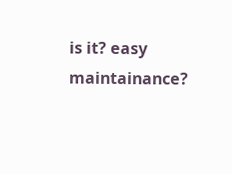is it? easy maintainance?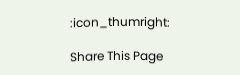:icon_thumright:

Share This Page